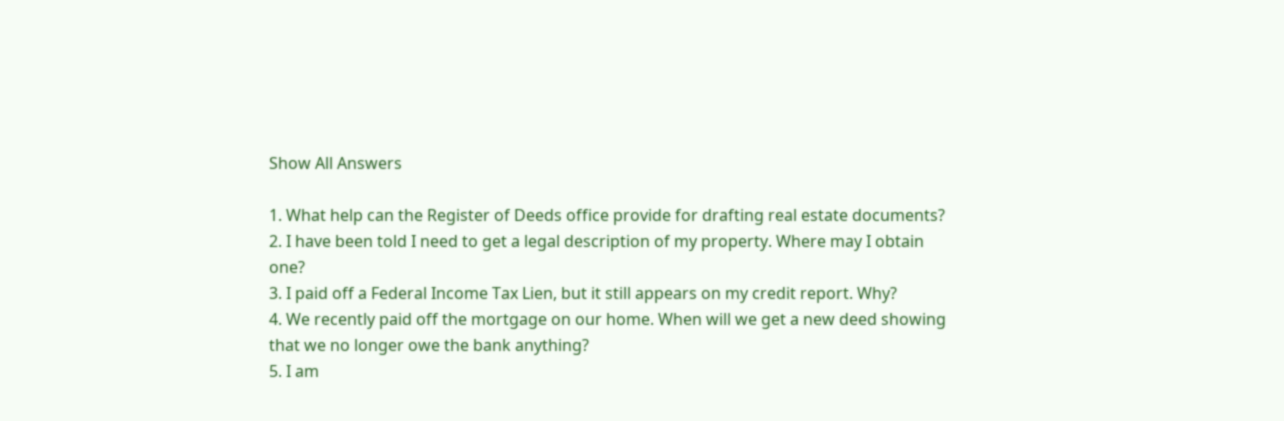Show All Answers

1. What help can the Register of Deeds office provide for drafting real estate documents?
2. I have been told I need to get a legal description of my property. Where may I obtain one?
3. I paid off a Federal Income Tax Lien, but it still appears on my credit report. Why?
4. We recently paid off the mortgage on our home. When will we get a new deed showing that we no longer owe the bank anything?
5. I am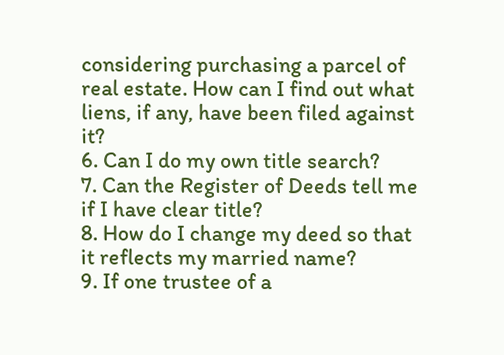considering purchasing a parcel of real estate. How can I find out what liens, if any, have been filed against it?
6. Can I do my own title search?
7. Can the Register of Deeds tell me if I have clear title?
8. How do I change my deed so that it reflects my married name?
9. If one trustee of a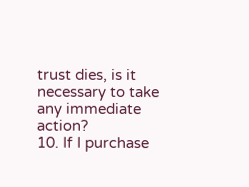trust dies, is it necessary to take any immediate action?
10. If I purchase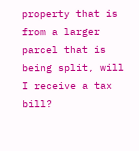property that is from a larger parcel that is being split, will I receive a tax bill?